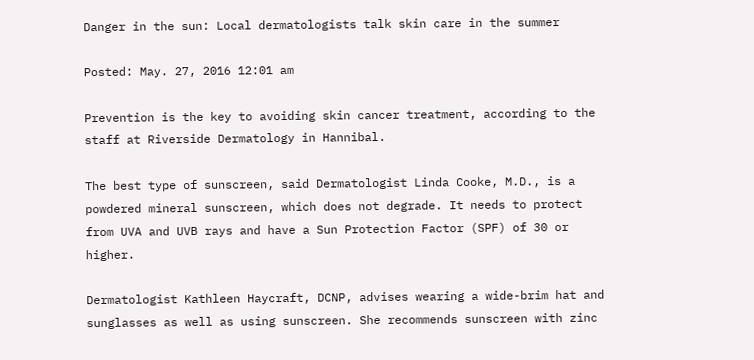Danger in the sun: Local dermatologists talk skin care in the summer

Posted: May. 27, 2016 12:01 am

Prevention is the key to avoiding skin cancer treatment, according to the staff at Riverside Dermatology in Hannibal.

The best type of sunscreen, said Dermatologist Linda Cooke, M.D., is a powdered mineral sunscreen, which does not degrade. It needs to protect from UVA and UVB rays and have a Sun Protection Factor (SPF) of 30 or higher.

Dermatologist Kathleen Haycraft, DCNP, advises wearing a wide-brim hat and sunglasses as well as using sunscreen. She recommends sunscreen with zinc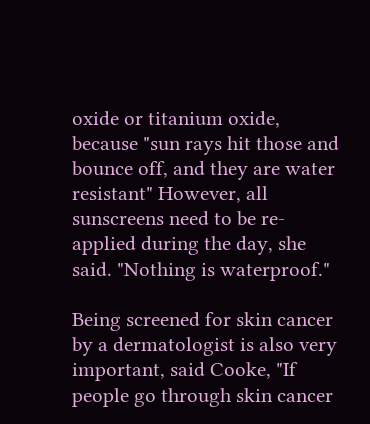oxide or titanium oxide, because "sun rays hit those and bounce off, and they are water resistant" However, all sunscreens need to be re-applied during the day, she said. "Nothing is waterproof."

Being screened for skin cancer by a dermatologist is also very important, said Cooke, "If people go through skin cancer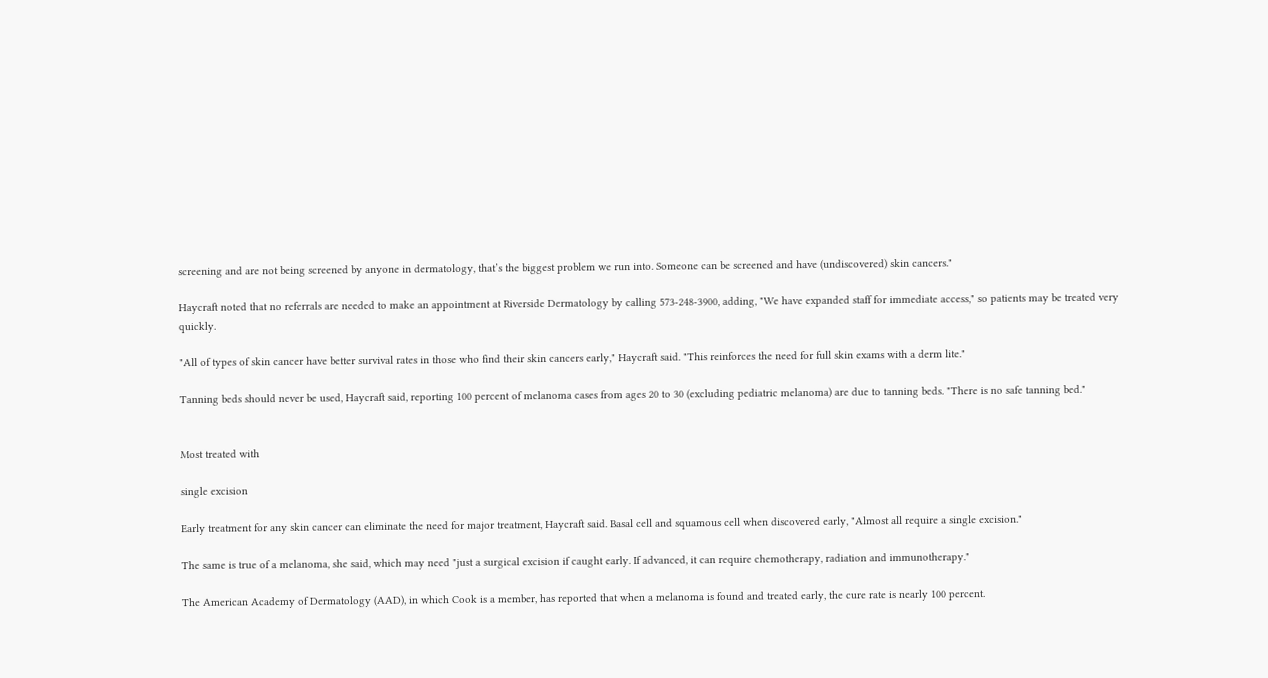screening and are not being screened by anyone in dermatology, that’s the biggest problem we run into. Someone can be screened and have (undiscovered) skin cancers."

Haycraft noted that no referrals are needed to make an appointment at Riverside Dermatology by calling 573-248-3900, adding, "We have expanded staff for immediate access," so patients may be treated very quickly.

"All of types of skin cancer have better survival rates in those who find their skin cancers early," Haycraft said. "This reinforces the need for full skin exams with a derm lite."

Tanning beds should never be used, Haycraft said, reporting 100 percent of melanoma cases from ages 20 to 30 (excluding pediatric melanoma) are due to tanning beds. "There is no safe tanning bed."


Most treated with

single excision

Early treatment for any skin cancer can eliminate the need for major treatment, Haycraft said. Basal cell and squamous cell when discovered early, "Almost all require a single excision."

The same is true of a melanoma, she said, which may need "just a surgical excision if caught early. If advanced, it can require chemotherapy, radiation and immunotherapy."

The American Academy of Dermatology (AAD), in which Cook is a member, has reported that when a melanoma is found and treated early, the cure rate is nearly 100 percent.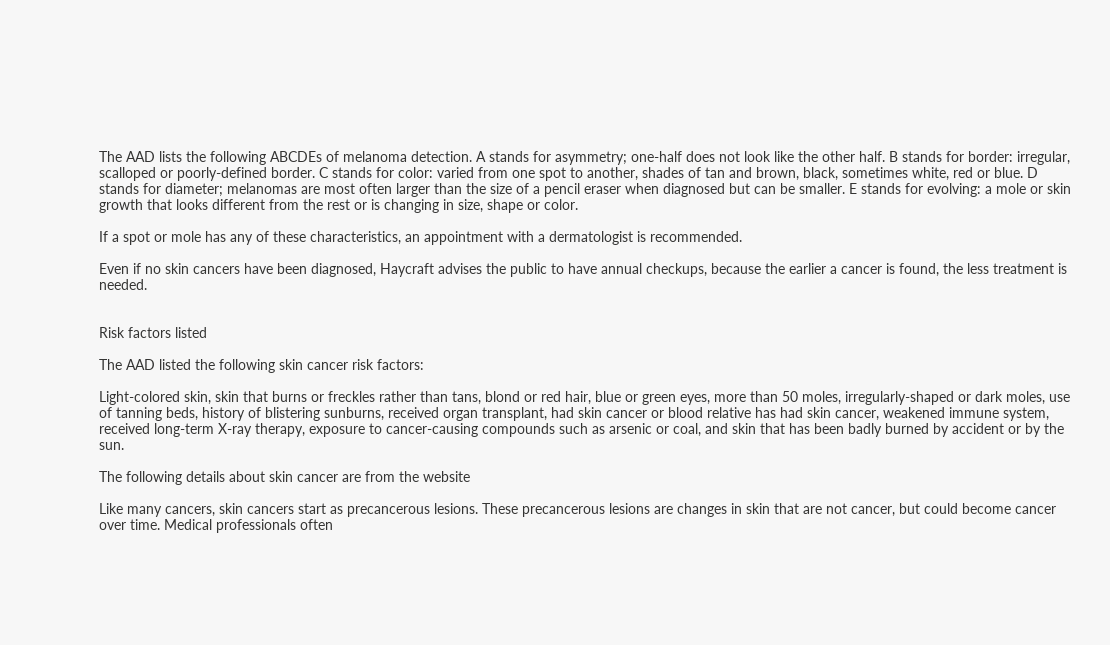The AAD lists the following ABCDEs of melanoma detection. A stands for asymmetry; one-half does not look like the other half. B stands for border: irregular, scalloped or poorly-defined border. C stands for color: varied from one spot to another, shades of tan and brown, black, sometimes white, red or blue. D stands for diameter; melanomas are most often larger than the size of a pencil eraser when diagnosed but can be smaller. E stands for evolving: a mole or skin growth that looks different from the rest or is changing in size, shape or color.

If a spot or mole has any of these characteristics, an appointment with a dermatologist is recommended.

Even if no skin cancers have been diagnosed, Haycraft advises the public to have annual checkups, because the earlier a cancer is found, the less treatment is needed.


Risk factors listed

The AAD listed the following skin cancer risk factors:

Light-colored skin, skin that burns or freckles rather than tans, blond or red hair, blue or green eyes, more than 50 moles, irregularly-shaped or dark moles, use of tanning beds, history of blistering sunburns, received organ transplant, had skin cancer or blood relative has had skin cancer, weakened immune system, received long-term X-ray therapy, exposure to cancer-causing compounds such as arsenic or coal, and skin that has been badly burned by accident or by the sun.

The following details about skin cancer are from the website

Like many cancers, skin cancers start as precancerous lesions. These precancerous lesions are changes in skin that are not cancer, but could become cancer over time. Medical professionals often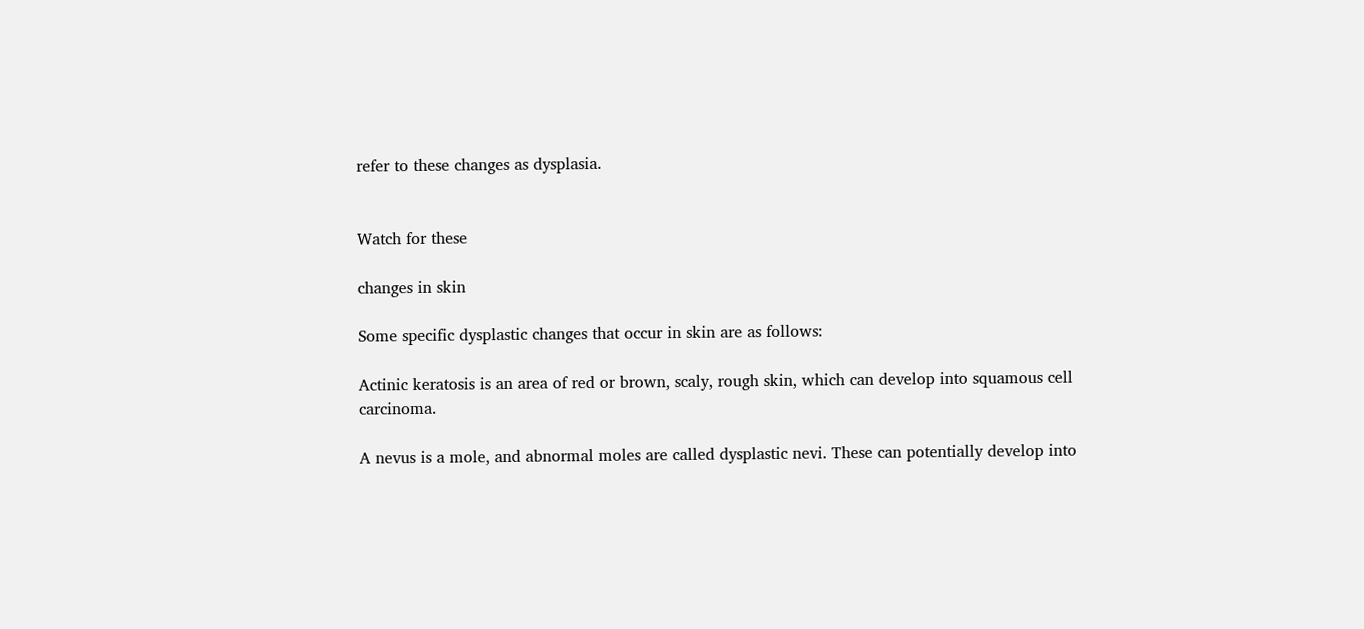refer to these changes as dysplasia.


Watch for these

changes in skin

Some specific dysplastic changes that occur in skin are as follows:

Actinic keratosis is an area of red or brown, scaly, rough skin, which can develop into squamous cell carcinoma.

A nevus is a mole, and abnormal moles are called dysplastic nevi. These can potentially develop into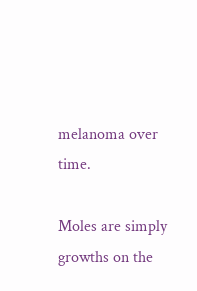melanoma over time.

Moles are simply growths on the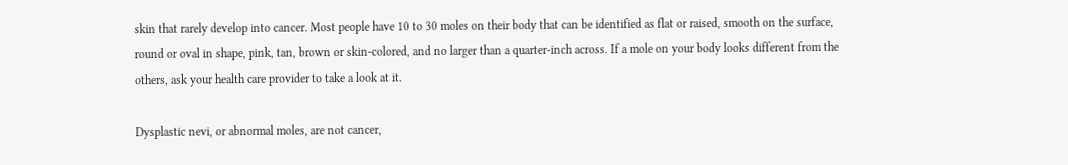skin that rarely develop into cancer. Most people have 10 to 30 moles on their body that can be identified as flat or raised, smooth on the surface, round or oval in shape, pink, tan, brown or skin-colored, and no larger than a quarter-inch across. If a mole on your body looks different from the others, ask your health care provider to take a look at it.

Dysplastic nevi, or abnormal moles, are not cancer,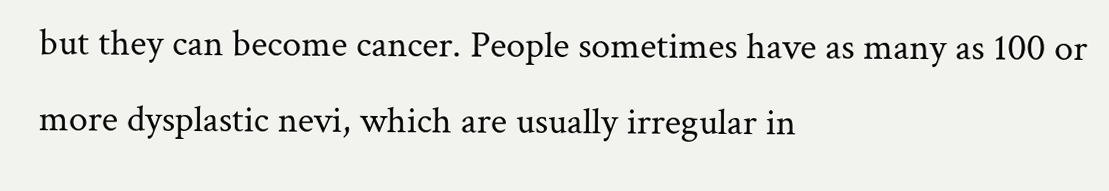but they can become cancer. People sometimes have as many as 100 or more dysplastic nevi, which are usually irregular in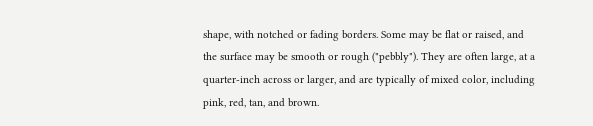shape, with notched or fading borders. Some may be flat or raised, and the surface may be smooth or rough ("pebbly"). They are often large, at a quarter-inch across or larger, and are typically of mixed color, including pink, red, tan, and brown.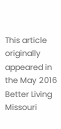This article originally appeared in the May 2016 Better Living Missouri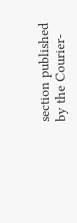section published by the Courier-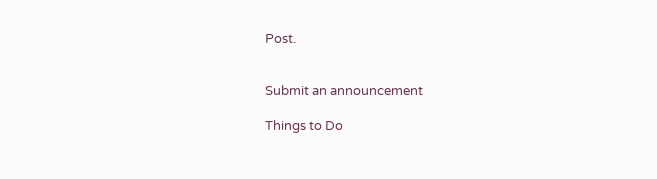Post.


Submit an announcement

Things to Do